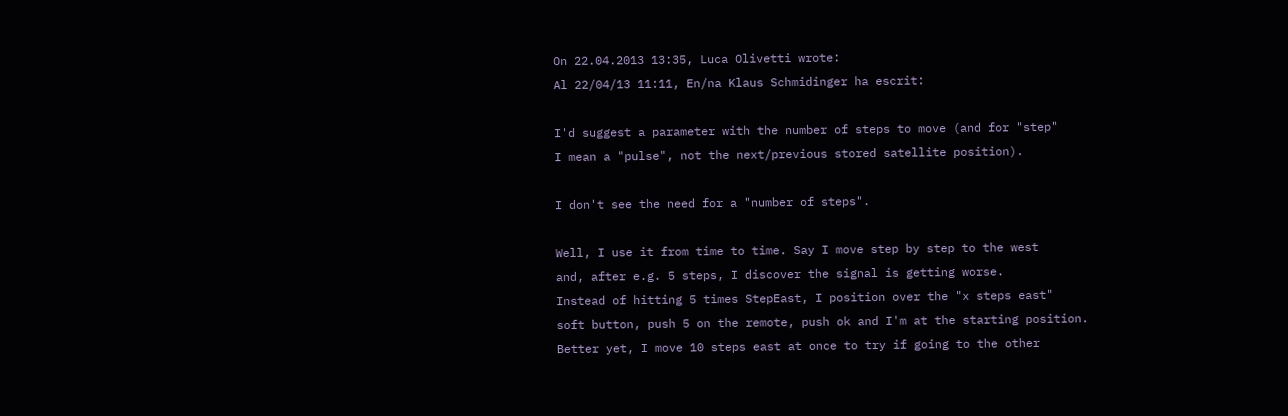On 22.04.2013 13:35, Luca Olivetti wrote:
Al 22/04/13 11:11, En/na Klaus Schmidinger ha escrit:

I'd suggest a parameter with the number of steps to move (and for "step"
I mean a "pulse", not the next/previous stored satellite position).

I don't see the need for a "number of steps".

Well, I use it from time to time. Say I move step by step to the west
and, after e.g. 5 steps, I discover the signal is getting worse.
Instead of hitting 5 times StepEast, I position over the "x steps east"
soft button, push 5 on the remote, push ok and I'm at the starting position.
Better yet, I move 10 steps east at once to try if going to the other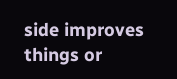side improves things or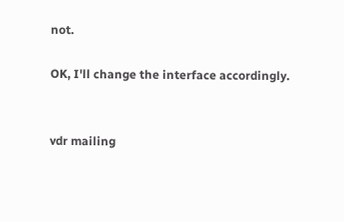not.

OK, I'll change the interface accordingly.


vdr mailing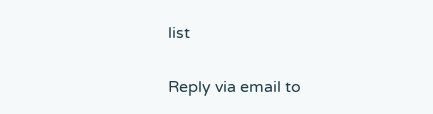list

Reply via email to